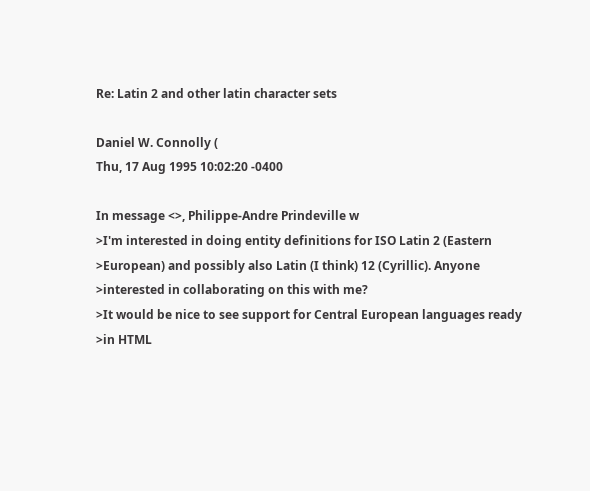Re: Latin 2 and other latin character sets

Daniel W. Connolly (
Thu, 17 Aug 1995 10:02:20 -0400

In message <>, Philippe-Andre Prindeville w
>I'm interested in doing entity definitions for ISO Latin 2 (Eastern
>European) and possibly also Latin (I think) 12 (Cyrillic). Anyone
>interested in collaborating on this with me?
>It would be nice to see support for Central European languages ready
>in HTML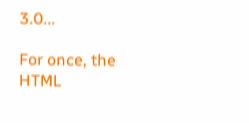3.0...

For once, the HTML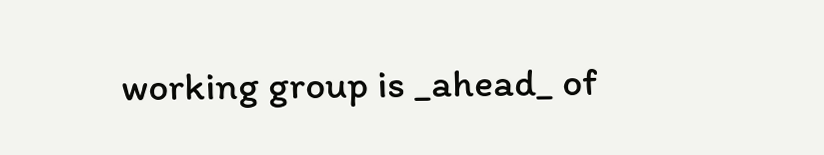working group is _ahead_ of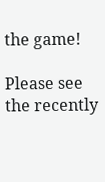the game!

Please see the recently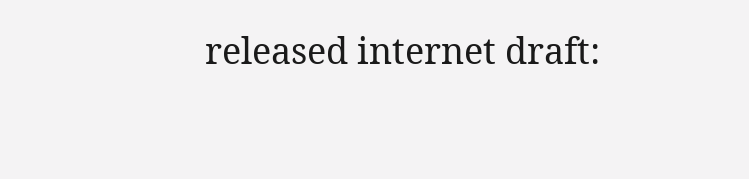released internet draft: